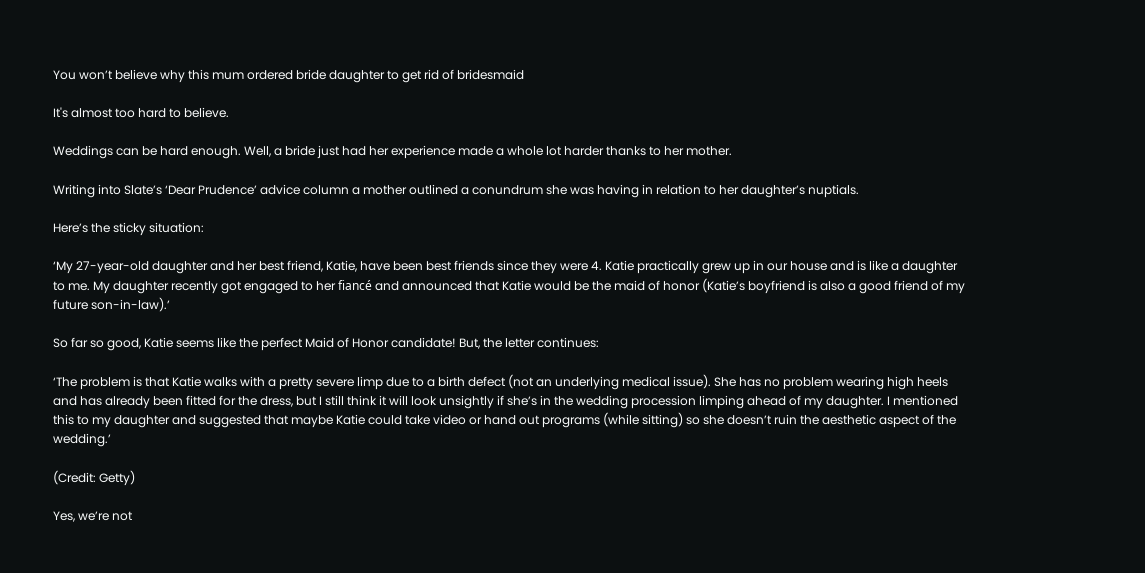You won’t believe why this mum ordered bride daughter to get rid of bridesmaid

It's almost too hard to believe.

Weddings can be hard enough. Well, a bride just had her experience made a whole lot harder thanks to her mother.

Writing into Slate’s ‘Dear Prudence’ advice column a mother outlined a conundrum she was having in relation to her daughter’s nuptials.

Here’s the sticky situation:

‘My 27-year-old daughter and her best friend, Katie, have been best friends since they were 4. Katie practically grew up in our house and is like a daughter to me. My daughter recently got engaged to her fiancé and announced that Katie would be the maid of honor (Katie’s boyfriend is also a good friend of my future son-in-law).’

So far so good, Katie seems like the perfect Maid of Honor candidate! But, the letter continues:

‘The problem is that Katie walks with a pretty severe limp due to a birth defect (not an underlying medical issue). She has no problem wearing high heels and has already been fitted for the dress, but I still think it will look unsightly if she’s in the wedding procession limping ahead of my daughter. I mentioned this to my daughter and suggested that maybe Katie could take video or hand out programs (while sitting) so she doesn’t ruin the aesthetic aspect of the wedding.’

(Credit: Getty)

Yes, we’re not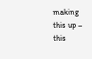making this up – this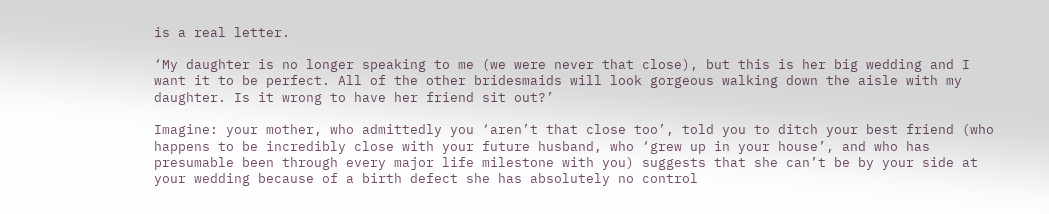is a real letter.

‘My daughter is no longer speaking to me (we were never that close), but this is her big wedding and I want it to be perfect. All of the other bridesmaids will look gorgeous walking down the aisle with my daughter. Is it wrong to have her friend sit out?’

Imagine: your mother, who admittedly you ‘aren’t that close too’, told you to ditch your best friend (who happens to be incredibly close with your future husband, who ‘grew up in your house’, and who has presumable been through every major life milestone with you) suggests that she can’t be by your side at your wedding because of a birth defect she has absolutely no control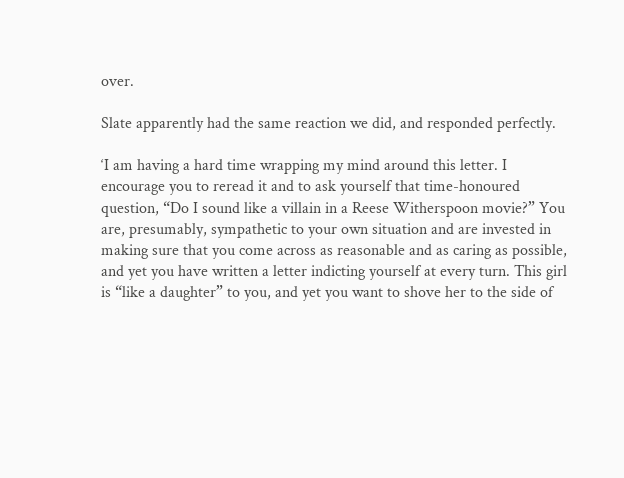over.

Slate apparently had the same reaction we did, and responded perfectly.

‘I am having a hard time wrapping my mind around this letter. I encourage you to reread it and to ask yourself that time-honoured question, “Do I sound like a villain in a Reese Witherspoon movie?” You are, presumably, sympathetic to your own situation and are invested in making sure that you come across as reasonable and as caring as possible, and yet you have written a letter indicting yourself at every turn. This girl is “like a daughter” to you, and yet you want to shove her to the side of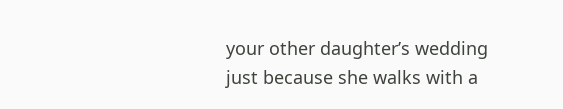your other daughter’s wedding just because she walks with a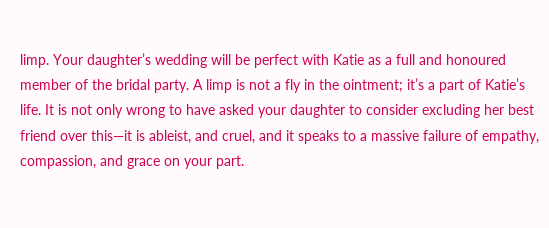limp. Your daughter’s wedding will be perfect with Katie as a full and honoured member of the bridal party. A limp is not a fly in the ointment; it’s a part of Katie’s life. It is not only wrong to have asked your daughter to consider excluding her best friend over this—it is ableist, and cruel, and it speaks to a massive failure of empathy, compassion, and grace on your part.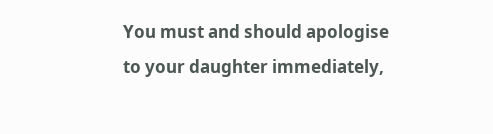You must and should apologise to your daughter immediately,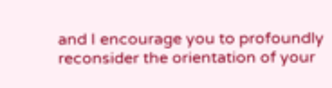and I encourage you to profoundly reconsider the orientation of your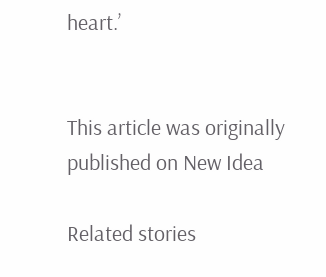heart.’


This article was originally published on New Idea

Related stories